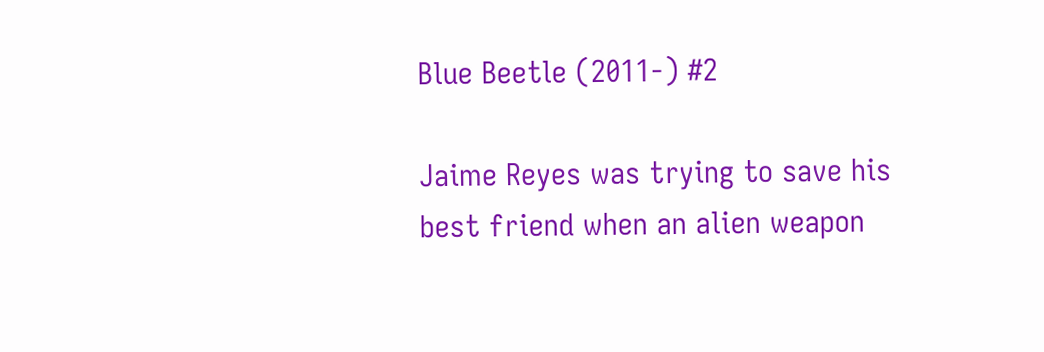Blue Beetle (2011-) #2

Jaime Reyes was trying to save his best friend when an alien weapon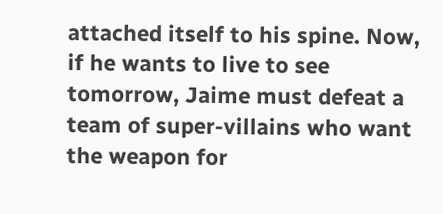attached itself to his spine. Now, if he wants to live to see tomorrow, Jaime must defeat a team of super-villains who want the weapon for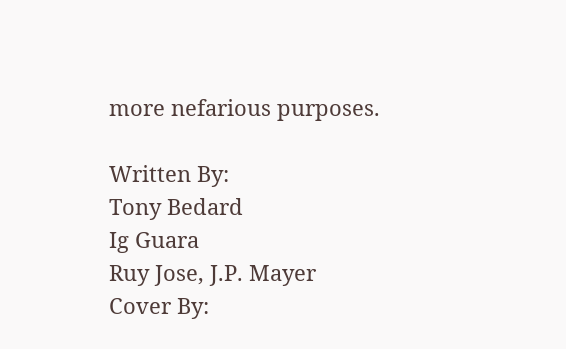more nefarious purposes.

Written By:
Tony Bedard
Ig Guara
Ruy Jose, J.P. Mayer
Cover By: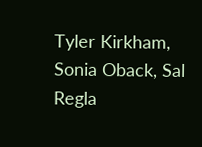Tyler Kirkham, Sonia Oback, Sal Regla